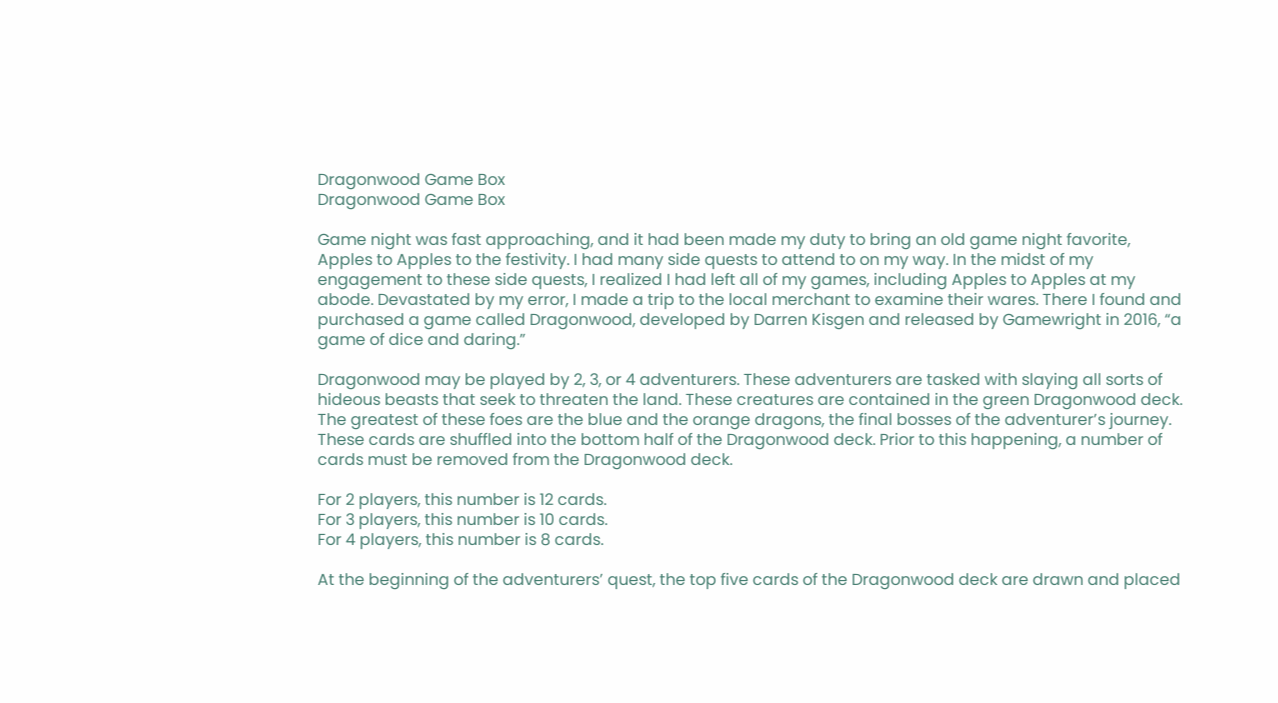Dragonwood Game Box
Dragonwood Game Box

Game night was fast approaching, and it had been made my duty to bring an old game night favorite, Apples to Apples to the festivity. I had many side quests to attend to on my way. In the midst of my engagement to these side quests, I realized I had left all of my games, including Apples to Apples at my abode. Devastated by my error, I made a trip to the local merchant to examine their wares. There I found and purchased a game called Dragonwood, developed by Darren Kisgen and released by Gamewright in 2016, “a game of dice and daring.”

Dragonwood may be played by 2, 3, or 4 adventurers. These adventurers are tasked with slaying all sorts of hideous beasts that seek to threaten the land. These creatures are contained in the green Dragonwood deck. The greatest of these foes are the blue and the orange dragons, the final bosses of the adventurer’s journey. These cards are shuffled into the bottom half of the Dragonwood deck. Prior to this happening, a number of cards must be removed from the Dragonwood deck.

For 2 players, this number is 12 cards.
For 3 players, this number is 10 cards.
For 4 players, this number is 8 cards.

At the beginning of the adventurers’ quest, the top five cards of the Dragonwood deck are drawn and placed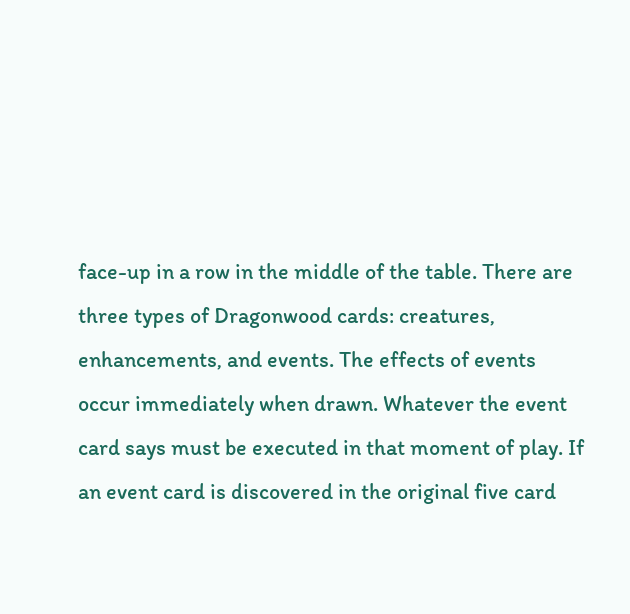face-up in a row in the middle of the table. There are three types of Dragonwood cards: creatures, enhancements, and events. The effects of events occur immediately when drawn. Whatever the event card says must be executed in that moment of play. If an event card is discovered in the original five card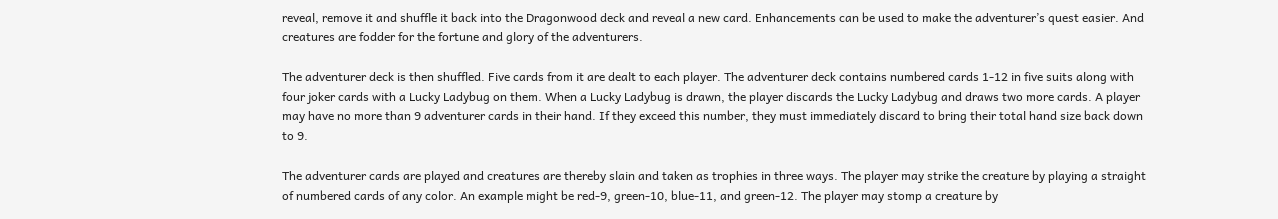reveal, remove it and shuffle it back into the Dragonwood deck and reveal a new card. Enhancements can be used to make the adventurer’s quest easier. And creatures are fodder for the fortune and glory of the adventurers.

The adventurer deck is then shuffled. Five cards from it are dealt to each player. The adventurer deck contains numbered cards 1-12 in five suits along with four joker cards with a Lucky Ladybug on them. When a Lucky Ladybug is drawn, the player discards the Lucky Ladybug and draws two more cards. A player may have no more than 9 adventurer cards in their hand. If they exceed this number, they must immediately discard to bring their total hand size back down to 9.

The adventurer cards are played and creatures are thereby slain and taken as trophies in three ways. The player may strike the creature by playing a straight of numbered cards of any color. An example might be red-9, green-10, blue-11, and green-12. The player may stomp a creature by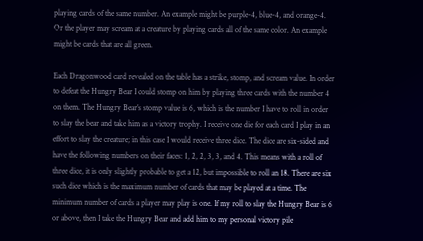playing cards of the same number. An example might be purple-4, blue-4, and orange-4. Or the player may scream at a creature by playing cards all of the same color. An example might be cards that are all green.

Each Dragonwood card revealed on the table has a strike, stomp, and scream value. In order to defeat the Hungry Bear I could stomp on him by playing three cards with the number 4 on them. The Hungry Bear’s stomp value is 6, which is the number I have to roll in order to slay the bear and take him as a victory trophy. I receive one die for each card I play in an effort to slay the creature; in this case I would receive three dice. The dice are six-sided and have the following numbers on their faces: 1, 2, 2, 3, 3, and 4. This means with a roll of three dice, it is only slightly probable to get a 12, but impossible to roll an 18. There are six such dice which is the maximum number of cards that may be played at a time. The minimum number of cards a player may play is one. If my roll to slay the Hungry Bear is 6 or above, then I take the Hungry Bear and add him to my personal victory pile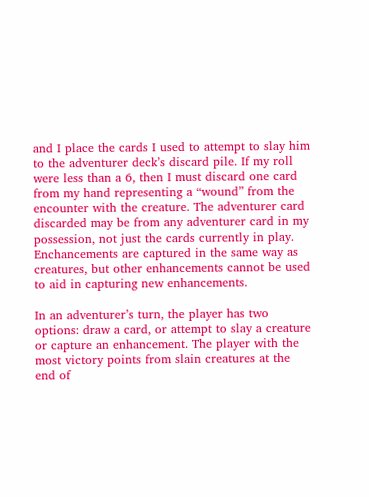and I place the cards I used to attempt to slay him to the adventurer deck’s discard pile. If my roll were less than a 6, then I must discard one card from my hand representing a “wound” from the encounter with the creature. The adventurer card discarded may be from any adventurer card in my possession, not just the cards currently in play. Enchancements are captured in the same way as creatures, but other enhancements cannot be used to aid in capturing new enhancements.

In an adventurer’s turn, the player has two options: draw a card, or attempt to slay a creature or capture an enhancement. The player with the most victory points from slain creatures at the end of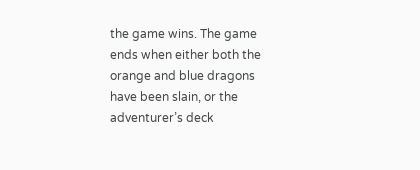the game wins. The game ends when either both the orange and blue dragons have been slain, or the adventurer’s deck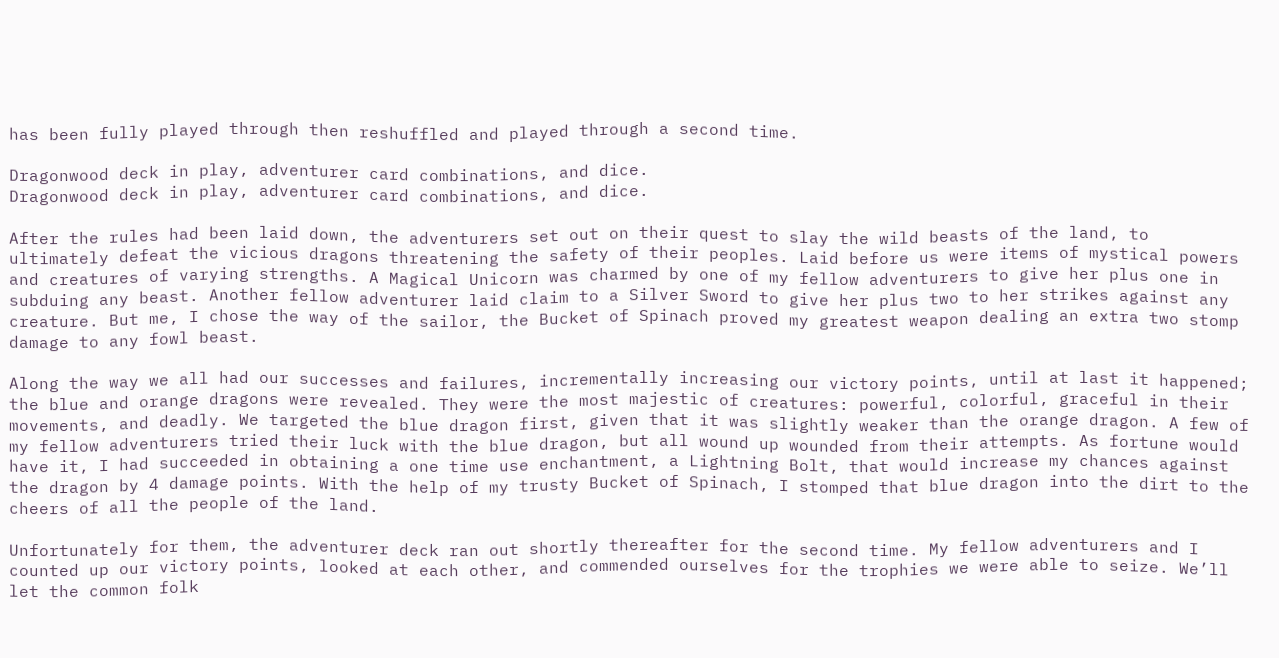has been fully played through then reshuffled and played through a second time.

Dragonwood deck in play, adventurer card combinations, and dice.
Dragonwood deck in play, adventurer card combinations, and dice.

After the rules had been laid down, the adventurers set out on their quest to slay the wild beasts of the land, to ultimately defeat the vicious dragons threatening the safety of their peoples. Laid before us were items of mystical powers and creatures of varying strengths. A Magical Unicorn was charmed by one of my fellow adventurers to give her plus one in subduing any beast. Another fellow adventurer laid claim to a Silver Sword to give her plus two to her strikes against any creature. But me, I chose the way of the sailor, the Bucket of Spinach proved my greatest weapon dealing an extra two stomp damage to any fowl beast.

Along the way we all had our successes and failures, incrementally increasing our victory points, until at last it happened; the blue and orange dragons were revealed. They were the most majestic of creatures: powerful, colorful, graceful in their movements, and deadly. We targeted the blue dragon first, given that it was slightly weaker than the orange dragon. A few of my fellow adventurers tried their luck with the blue dragon, but all wound up wounded from their attempts. As fortune would have it, I had succeeded in obtaining a one time use enchantment, a Lightning Bolt, that would increase my chances against the dragon by 4 damage points. With the help of my trusty Bucket of Spinach, I stomped that blue dragon into the dirt to the cheers of all the people of the land.

Unfortunately for them, the adventurer deck ran out shortly thereafter for the second time. My fellow adventurers and I counted up our victory points, looked at each other, and commended ourselves for the trophies we were able to seize. We’ll let the common folk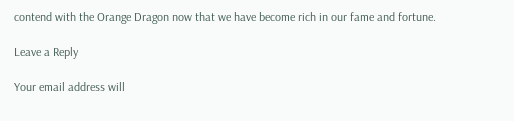contend with the Orange Dragon now that we have become rich in our fame and fortune.

Leave a Reply

Your email address will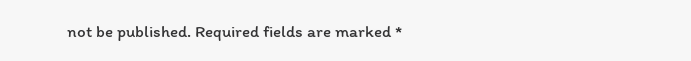not be published. Required fields are marked *